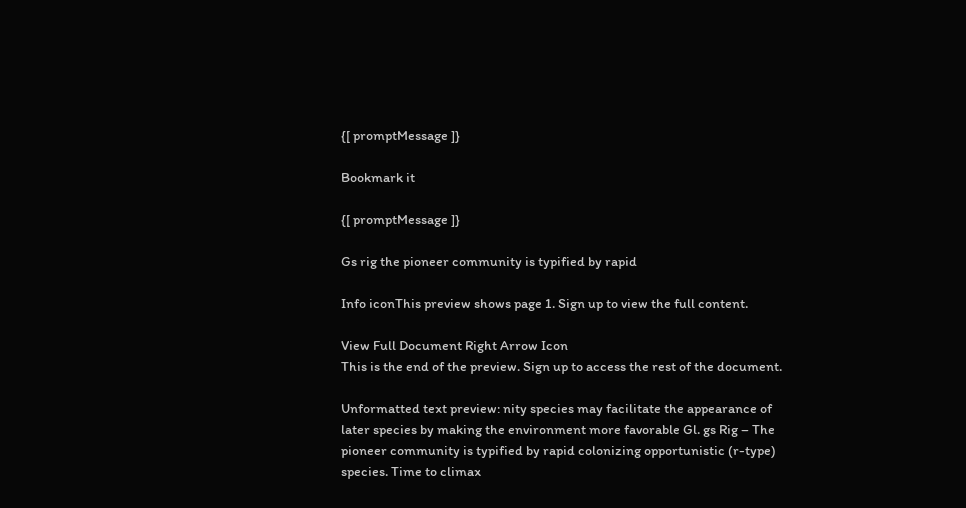{[ promptMessage ]}

Bookmark it

{[ promptMessage ]}

Gs rig the pioneer community is typified by rapid

Info iconThis preview shows page 1. Sign up to view the full content.

View Full Document Right Arrow Icon
This is the end of the preview. Sign up to access the rest of the document.

Unformatted text preview: nity species may facilitate the appearance of later species by making the environment more favorable Gl. gs Rig – The pioneer community is typified by rapid colonizing opportunistic (r-type) species. Time to climax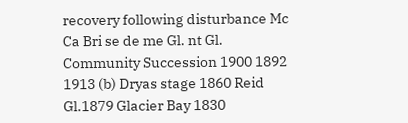recovery following disturbance Mc Ca Bri se de me Gl. nt Gl. Community Succession 1900 1892 1913 (b) Dryas stage 1860 Reid Gl.1879 Glacier Bay 1830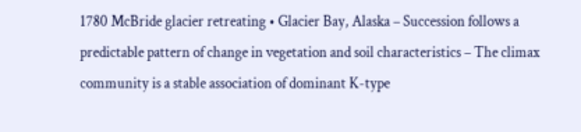1780 McBride glacier retreating • Glacier Bay, Alaska – Succession follows a predictable pattern of change in vegetation and soil characteristics – The climax community is a stable association of dominant K-type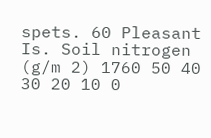spets. 60 Pleasant Is. Soil nitrogen (g/m 2) 1760 50 40 30 20 10 0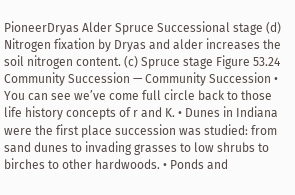PioneerDryas Alder Spruce Successional stage (d) Nitrogen fixation by Dryas and alder increases the soil nitrogen content. (c) Spruce stage Figure 53.24 Community Succession — Community Succession • You can see we’ve come full circle back to those life history concepts of r and K. • Dunes in Indiana were the first place succession was studied: from sand dunes to invading grasses to low shrubs to birches to other hardwoods. • Ponds and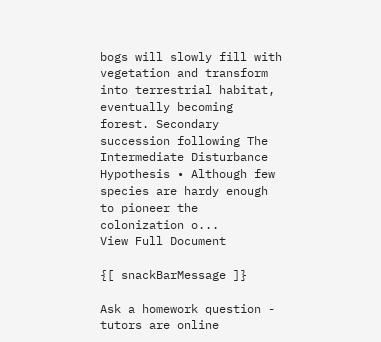bogs will slowly fill with vegetation and transform into terrestrial habitat, eventually becoming forest. Secondary succession following The Intermediate Disturbance Hypothesis • Although few species are hardy enough to pioneer the colonization o...
View Full Document

{[ snackBarMessage ]}

Ask a homework question - tutors are online